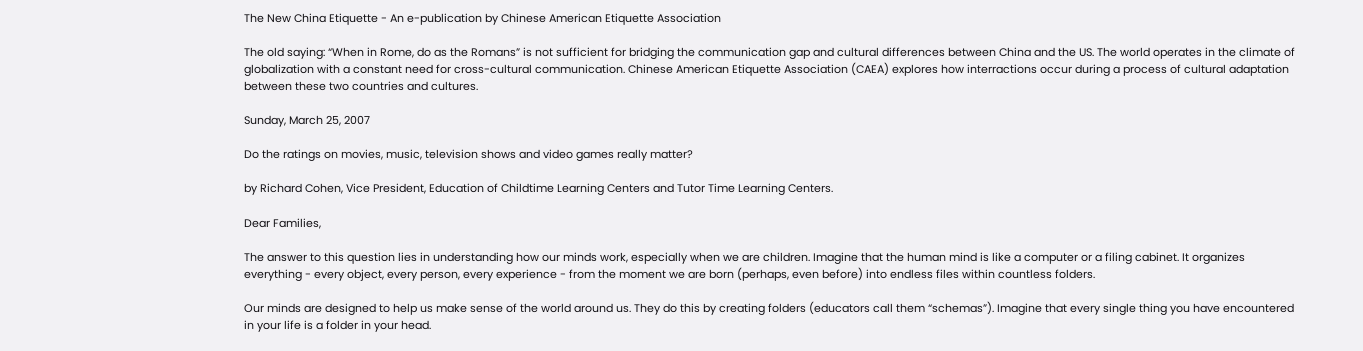The New China Etiquette - An e-publication by Chinese American Etiquette Association

The old saying: “When in Rome, do as the Romans” is not sufficient for bridging the communication gap and cultural differences between China and the US. The world operates in the climate of globalization with a constant need for cross-cultural communication. Chinese American Etiquette Association (CAEA) explores how interractions occur during a process of cultural adaptation between these two countries and cultures.

Sunday, March 25, 2007

Do the ratings on movies, music, television shows and video games really matter?

by Richard Cohen, Vice President, Education of Childtime Learning Centers and Tutor Time Learning Centers.

Dear Families,

The answer to this question lies in understanding how our minds work, especially when we are children. Imagine that the human mind is like a computer or a filing cabinet. It organizes everything - every object, every person, every experience - from the moment we are born (perhaps, even before) into endless files within countless folders.

Our minds are designed to help us make sense of the world around us. They do this by creating folders (educators call them “schemas”). Imagine that every single thing you have encountered in your life is a folder in your head.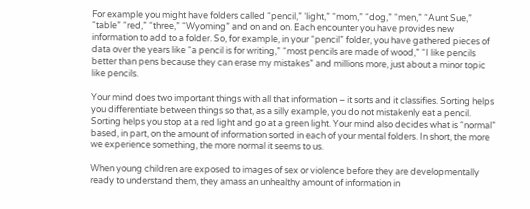For example you might have folders called “pencil,” ‘light,” “mom,” “dog,” “men,” “Aunt Sue,” “table” “red,” “three,” “Wyoming” and on and on. Each encounter you have provides new information to add to a folder. So, for example, in your “pencil” folder, you have gathered pieces of data over the years like “a pencil is for writing,” “most pencils are made of wood,” “I like pencils better than pens because they can erase my mistakes” and millions more, just about a minor topic like pencils.

Your mind does two important things with all that information – it sorts and it classifies. Sorting helps you differentiate between things so that, as a silly example, you do not mistakenly eat a pencil. Sorting helps you stop at a red light and go at a green light. Your mind also decides what is “normal” based, in part, on the amount of information sorted in each of your mental folders. In short, the more we experience something, the more normal it seems to us.

When young children are exposed to images of sex or violence before they are developmentally ready to understand them, they amass an unhealthy amount of information in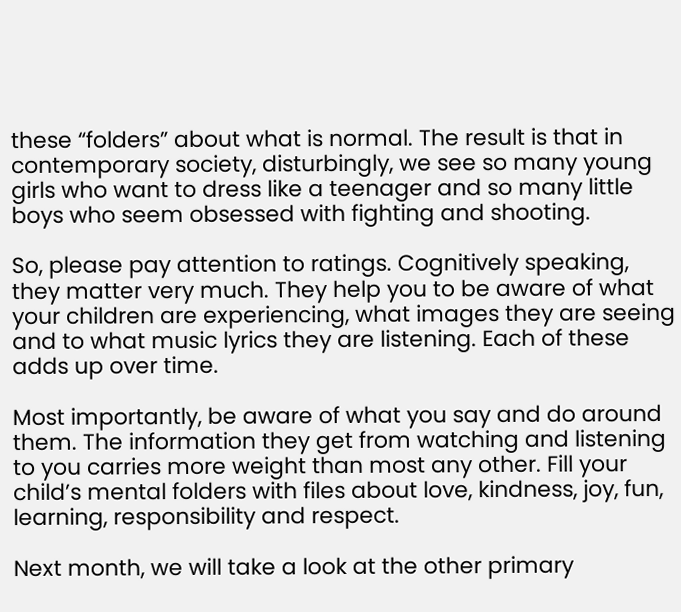these “folders” about what is normal. The result is that in contemporary society, disturbingly, we see so many young girls who want to dress like a teenager and so many little boys who seem obsessed with fighting and shooting.

So, please pay attention to ratings. Cognitively speaking, they matter very much. They help you to be aware of what your children are experiencing, what images they are seeing and to what music lyrics they are listening. Each of these adds up over time.

Most importantly, be aware of what you say and do around them. The information they get from watching and listening to you carries more weight than most any other. Fill your child’s mental folders with files about love, kindness, joy, fun, learning, responsibility and respect.

Next month, we will take a look at the other primary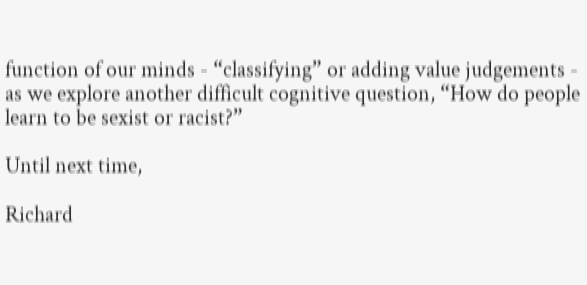function of our minds - “classifying” or adding value judgements - as we explore another difficult cognitive question, “How do people learn to be sexist or racist?”

Until next time,

Richard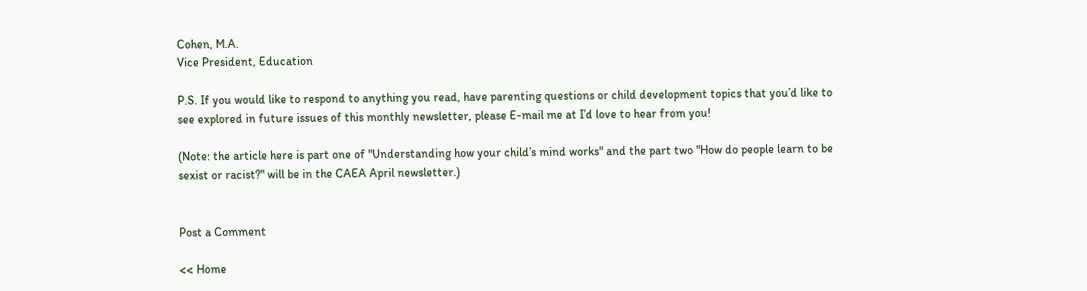Cohen, M.A.
Vice President, Education

P.S. If you would like to respond to anything you read, have parenting questions or child development topics that you’d like to see explored in future issues of this monthly newsletter, please E-mail me at I’d love to hear from you!

(Note: the article here is part one of "Understanding how your child’s mind works" and the part two "How do people learn to be sexist or racist?" will be in the CAEA April newsletter.)


Post a Comment

<< Home